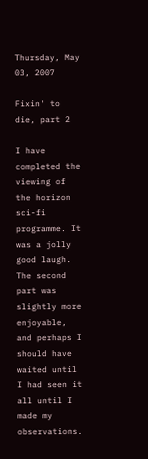Thursday, May 03, 2007

Fixin' to die, part 2

I have completed the viewing of the horizon sci-fi programme. It was a jolly good laugh. The second part was slightly more enjoyable, and perhaps I should have waited until I had seen it all until I made my observations.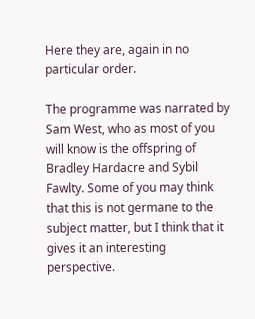Here they are, again in no particular order.

The programme was narrated by Sam West, who as most of you will know is the offspring of Bradley Hardacre and Sybil Fawlty. Some of you may think that this is not germane to the subject matter, but I think that it gives it an interesting perspective.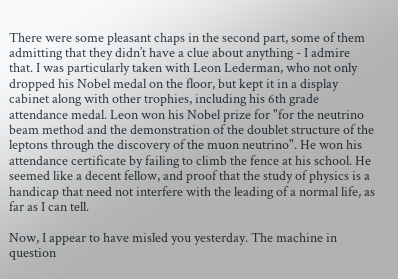There were some pleasant chaps in the second part, some of them admitting that they didn’t have a clue about anything - I admire that. I was particularly taken with Leon Lederman, who not only dropped his Nobel medal on the floor, but kept it in a display cabinet along with other trophies, including his 6th grade attendance medal. Leon won his Nobel prize for "for the neutrino beam method and the demonstration of the doublet structure of the leptons through the discovery of the muon neutrino". He won his attendance certificate by failing to climb the fence at his school. He seemed like a decent fellow, and proof that the study of physics is a handicap that need not interfere with the leading of a normal life, as far as I can tell.

Now, I appear to have misled you yesterday. The machine in question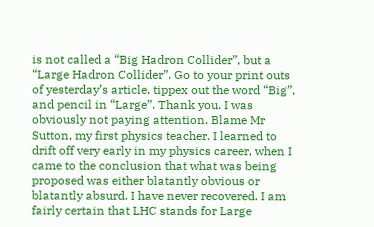is not called a “Big Hadron Collider”, but a “Large Hadron Collider”. Go to your print outs of yesterday’s article, tippex out the word “Big”, and pencil in “Large”. Thank you. I was obviously not paying attention. Blame Mr Sutton, my first physics teacher. I learned to drift off very early in my physics career, when I came to the conclusion that what was being proposed was either blatantly obvious or blatantly absurd. I have never recovered. I am fairly certain that LHC stands for Large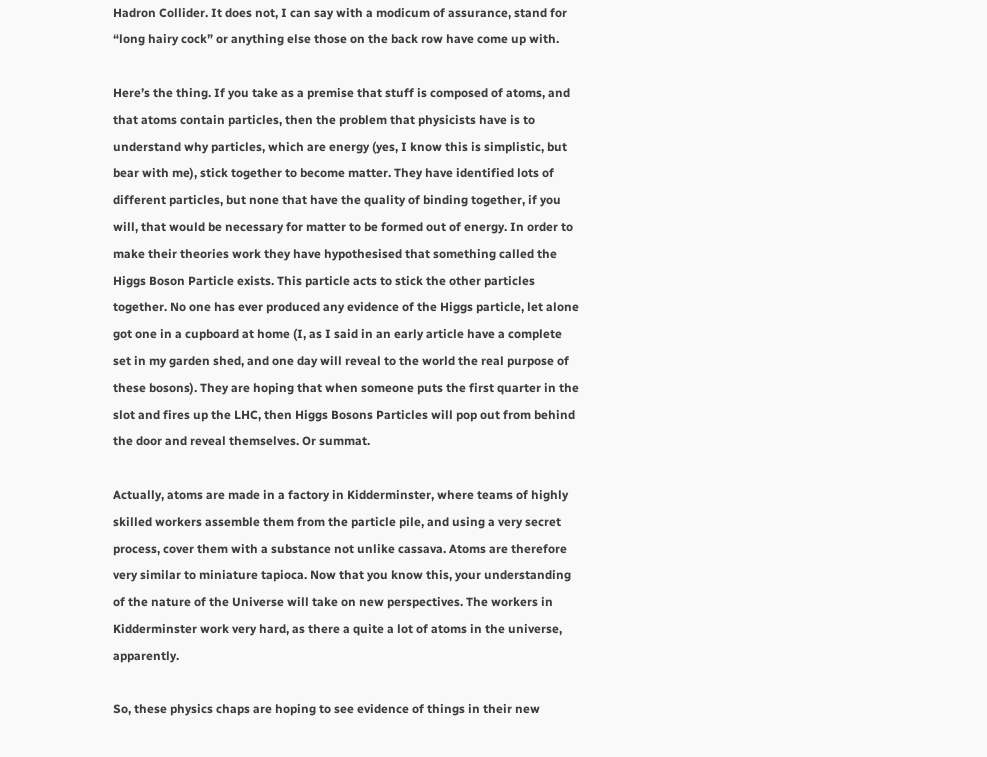Hadron Collider. It does not, I can say with a modicum of assurance, stand for “long hairy cock” or anything else those on the back row have come up with.

Here’s the thing. If you take as a premise that stuff is composed of atoms, and that atoms contain particles, then the problem that physicists have is to understand why particles, which are energy (yes, I know this is simplistic, but bear with me), stick together to become matter. They have identified lots of different particles, but none that have the quality of binding together, if you will, that would be necessary for matter to be formed out of energy. In order to make their theories work they have hypothesised that something called the Higgs Boson Particle exists. This particle acts to stick the other particles together. No one has ever produced any evidence of the Higgs particle, let alone got one in a cupboard at home (I, as I said in an early article have a complete set in my garden shed, and one day will reveal to the world the real purpose of these bosons). They are hoping that when someone puts the first quarter in the slot and fires up the LHC, then Higgs Bosons Particles will pop out from behind the door and reveal themselves. Or summat.

Actually, atoms are made in a factory in Kidderminster, where teams of highly skilled workers assemble them from the particle pile, and using a very secret process, cover them with a substance not unlike cassava. Atoms are therefore very similar to miniature tapioca. Now that you know this, your understanding of the nature of the Universe will take on new perspectives. The workers in Kidderminster work very hard, as there a quite a lot of atoms in the universe, apparently.

So, these physics chaps are hoping to see evidence of things in their new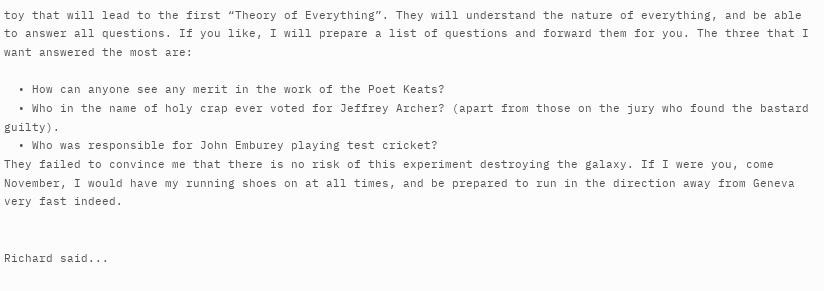toy that will lead to the first “Theory of Everything”. They will understand the nature of everything, and be able to answer all questions. If you like, I will prepare a list of questions and forward them for you. The three that I want answered the most are:

  • How can anyone see any merit in the work of the Poet Keats?
  • Who in the name of holy crap ever voted for Jeffrey Archer? (apart from those on the jury who found the bastard guilty).
  • Who was responsible for John Emburey playing test cricket?
They failed to convince me that there is no risk of this experiment destroying the galaxy. If I were you, come November, I would have my running shoes on at all times, and be prepared to run in the direction away from Geneva very fast indeed.


Richard said...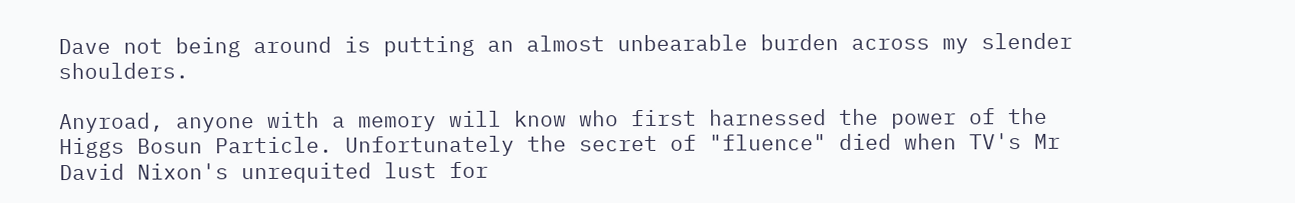Dave not being around is putting an almost unbearable burden across my slender shoulders.

Anyroad, anyone with a memory will know who first harnessed the power of the Higgs Bosun Particle. Unfortunately the secret of "fluence" died when TV's Mr David Nixon's unrequited lust for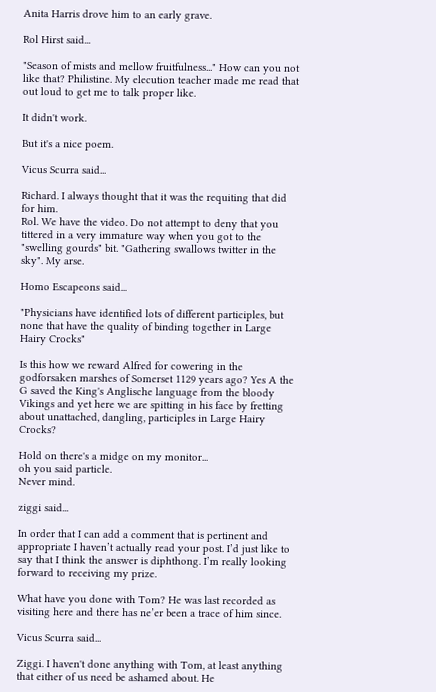Anita Harris drove him to an early grave.

Rol Hirst said...

"Season of mists and mellow fruitfulness..." How can you not like that? Philistine. My elecution teacher made me read that out loud to get me to talk proper like.

It didn't work.

But it's a nice poem.

Vicus Scurra said...

Richard. I always thought that it was the requiting that did for him.
Rol. We have the video. Do not attempt to deny that you tittered in a very immature way when you got to the "swelling gourds" bit. "Gathering swallows twitter in the sky". My arse.

Homo Escapeons said...

"Physicians have identified lots of different participles, but none that have the quality of binding together in Large Hairy Crocks"

Is this how we reward Alfred for cowering in the godforsaken marshes of Somerset 1129 years ago? Yes A the G saved the King's Anglische language from the bloody Vikings and yet here we are spitting in his face by fretting about unattached, dangling, participles in Large Hairy Crocks?

Hold on there's a midge on my monitor...
oh you said particle.
Never mind.

ziggi said...

In order that I can add a comment that is pertinent and appropriate I haven’t actually read your post. I’d just like to say that I think the answer is diphthong. I’m really looking forward to receiving my prize.

What have you done with Tom? He was last recorded as visiting here and there has ne’er been a trace of him since.

Vicus Scurra said...

Ziggi. I haven't done anything with Tom, at least anything that either of us need be ashamed about. He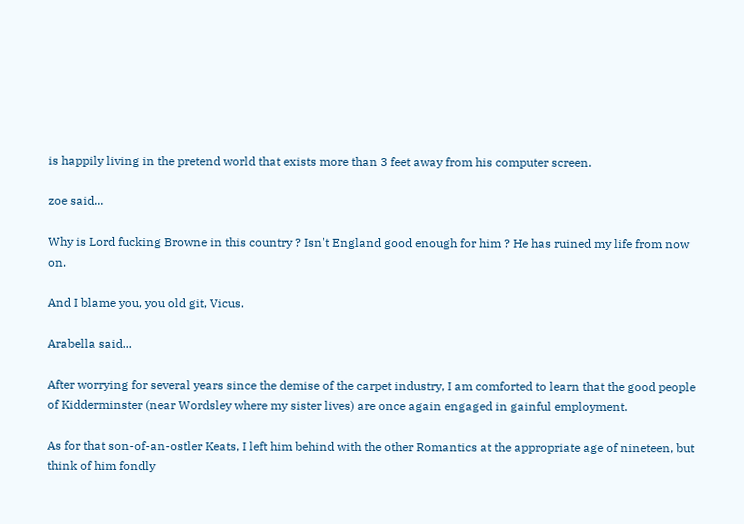is happily living in the pretend world that exists more than 3 feet away from his computer screen.

zoe said...

Why is Lord fucking Browne in this country ? Isn't England good enough for him ? He has ruined my life from now on.

And I blame you, you old git, Vicus.

Arabella said...

After worrying for several years since the demise of the carpet industry, I am comforted to learn that the good people of Kidderminster (near Wordsley where my sister lives) are once again engaged in gainful employment.

As for that son-of-an-ostler Keats, I left him behind with the other Romantics at the appropriate age of nineteen, but think of him fondly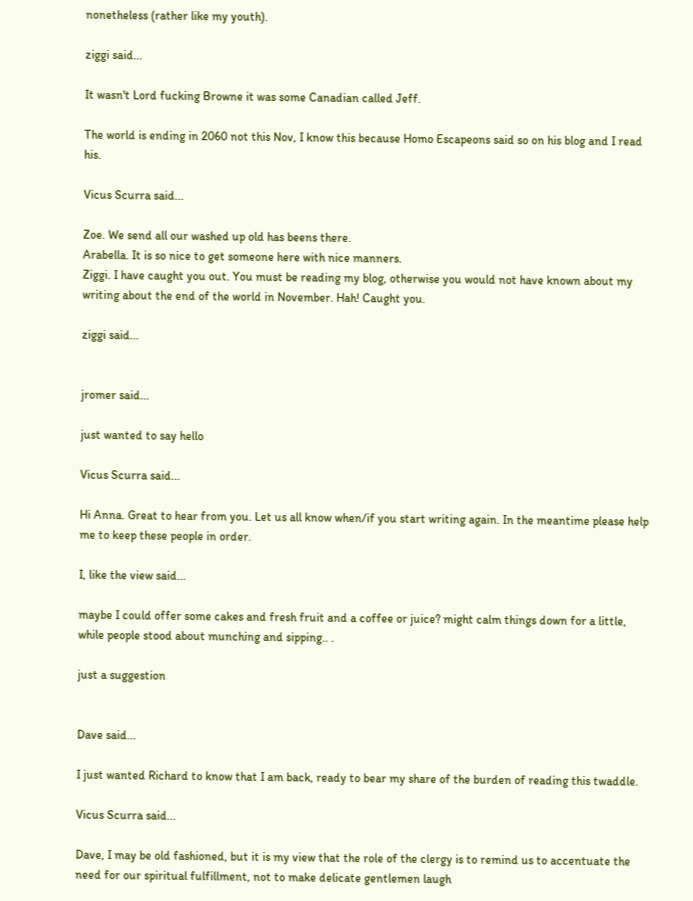nonetheless (rather like my youth).

ziggi said...

It wasn't Lord fucking Browne it was some Canadian called Jeff.

The world is ending in 2060 not this Nov, I know this because Homo Escapeons said so on his blog and I read his.

Vicus Scurra said...

Zoe. We send all our washed up old has beens there.
Arabella. It is so nice to get someone here with nice manners.
Ziggi. I have caught you out. You must be reading my blog, otherwise you would not have known about my writing about the end of the world in November. Hah! Caught you.

ziggi said...


jromer said...

just wanted to say hello

Vicus Scurra said...

Hi Anna. Great to hear from you. Let us all know when/if you start writing again. In the meantime please help me to keep these people in order.

I, like the view said...

maybe I could offer some cakes and fresh fruit and a coffee or juice? might calm things down for a little, while people stood about munching and sipping.. .

just a suggestion


Dave said...

I just wanted Richard to know that I am back, ready to bear my share of the burden of reading this twaddle.

Vicus Scurra said...

Dave, I may be old fashioned, but it is my view that the role of the clergy is to remind us to accentuate the need for our spiritual fulfillment, not to make delicate gentlemen laugh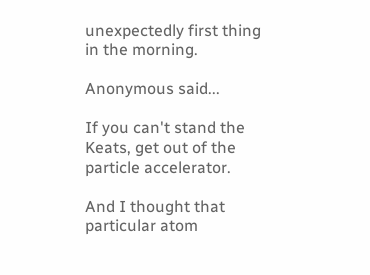unexpectedly first thing in the morning.

Anonymous said...

If you can't stand the Keats, get out of the particle accelerator.

And I thought that particular atom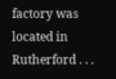factory was located in Rutherford . . .